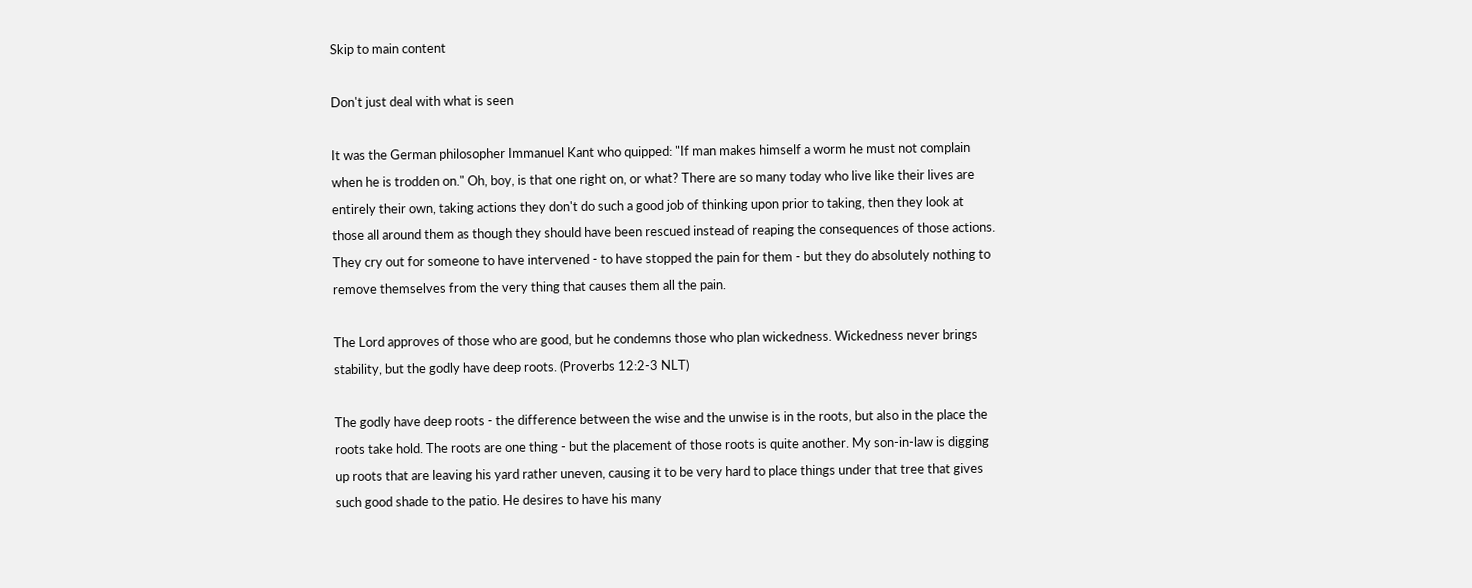Skip to main content

Don't just deal with what is seen

It was the German philosopher Immanuel Kant who quipped: "If man makes himself a worm he must not complain when he is trodden on." Oh, boy, is that one right on, or what? There are so many today who live like their lives are entirely their own, taking actions they don't do such a good job of thinking upon prior to taking, then they look at those all around them as though they should have been rescued instead of reaping the consequences of those actions. They cry out for someone to have intervened - to have stopped the pain for them - but they do absolutely nothing to remove themselves from the very thing that causes them all the pain.

The Lord approves of those who are good, but he condemns those who plan wickedness. Wickedness never brings stability, but the godly have deep roots. (Proverbs 12:2-3 NLT)

The godly have deep roots - the difference between the wise and the unwise is in the roots, but also in the place the roots take hold. The roots are one thing - but the placement of those roots is quite another. My son-in-law is digging up roots that are leaving his yard rather uneven, causing it to be very hard to place things under that tree that gives such good shade to the patio. He desires to have his many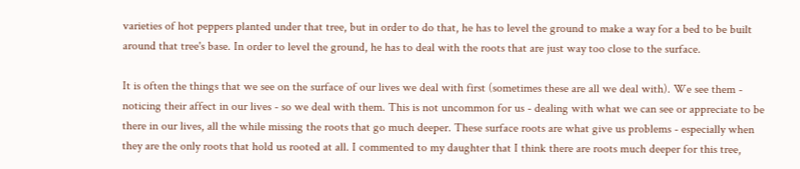varieties of hot peppers planted under that tree, but in order to do that, he has to level the ground to make a way for a bed to be built around that tree's base. In order to level the ground, he has to deal with the roots that are just way too close to the surface.

It is often the things that we see on the surface of our lives we deal with first (sometimes these are all we deal with). We see them - noticing their affect in our lives - so we deal with them. This is not uncommon for us - dealing with what we can see or appreciate to be there in our lives, all the while missing the roots that go much deeper. These surface roots are what give us problems - especially when they are the only roots that hold us rooted at all. I commented to my daughter that I think there are roots much deeper for this tree,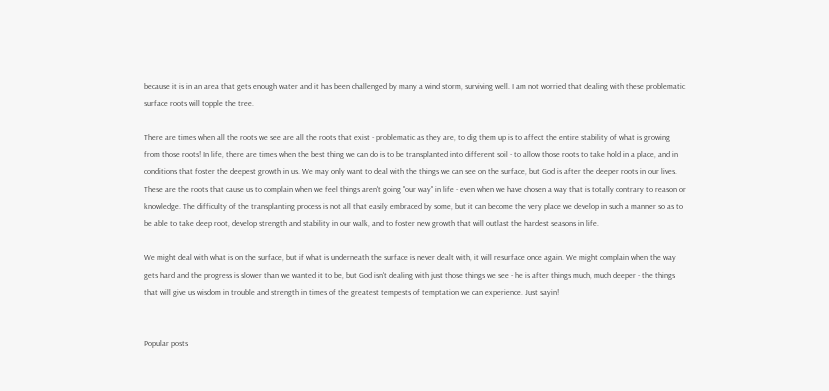because it is in an area that gets enough water and it has been challenged by many a wind storm, surviving well. I am not worried that dealing with these problematic surface roots will topple the tree.

There are times when all the roots we see are all the roots that exist - problematic as they are, to dig them up is to affect the entire stability of what is growing from those roots! In life, there are times when the best thing we can do is to be transplanted into different soil - to allow those roots to take hold in a place, and in conditions that foster the deepest growth in us. We may only want to deal with the things we can see on the surface, but God is after the deeper roots in our lives. These are the roots that cause us to complain when we feel things aren't going "our way" in life - even when we have chosen a way that is totally contrary to reason or knowledge. The difficulty of the transplanting process is not all that easily embraced by some, but it can become the very place we develop in such a manner so as to be able to take deep root, develop strength and stability in our walk, and to foster new growth that will outlast the hardest seasons in life.

We might deal with what is on the surface, but if what is underneath the surface is never dealt with, it will resurface once again. We might complain when the way gets hard and the progress is slower than we wanted it to be, but God isn't dealing with just those things we see - he is after things much, much deeper - the things that will give us wisdom in trouble and strength in times of the greatest tempests of temptation we can experience. Just sayin!


Popular posts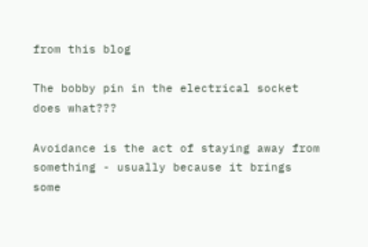from this blog

The bobby pin in the electrical socket does what???

Avoidance is the act of staying away from something - usually because it brings some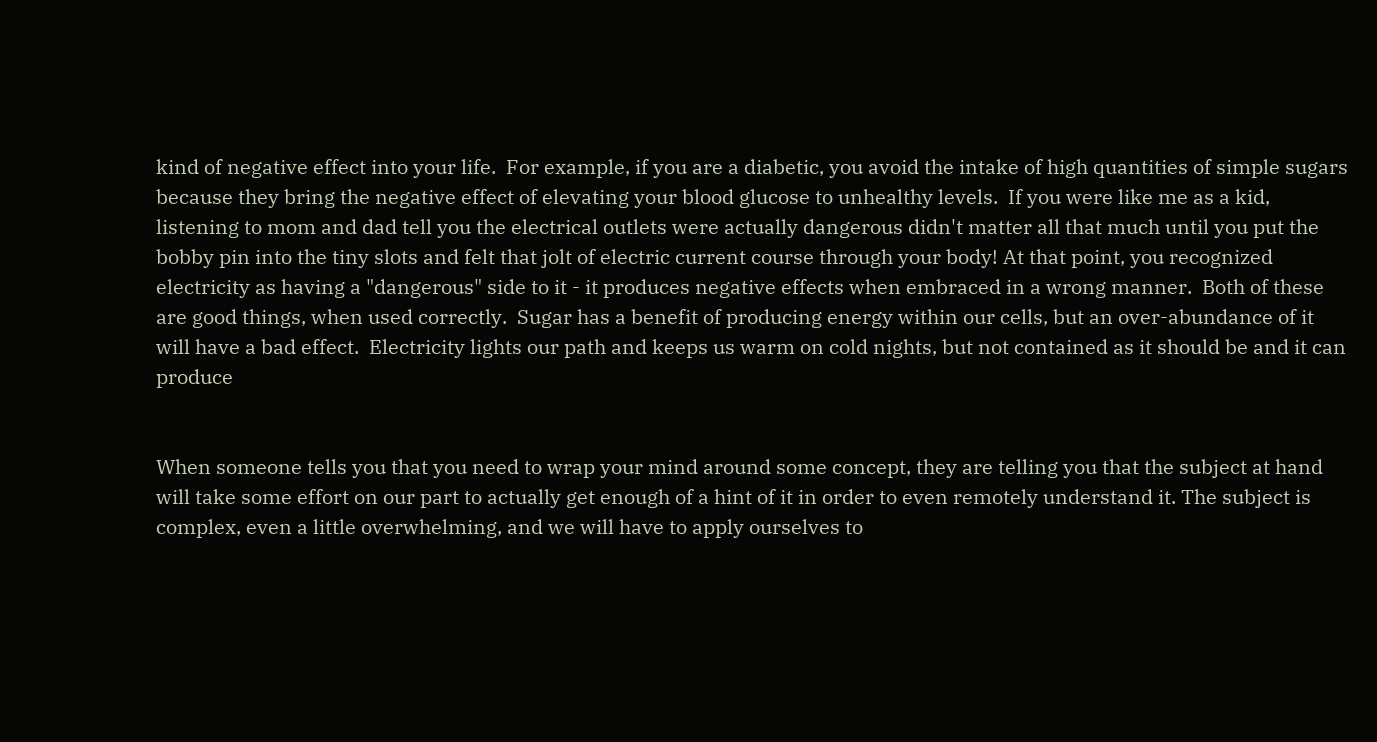kind of negative effect into your life.  For example, if you are a diabetic, you avoid the intake of high quantities of simple sugars because they bring the negative effect of elevating your blood glucose to unhealthy levels.  If you were like me as a kid, listening to mom and dad tell you the electrical outlets were actually dangerous didn't matter all that much until you put the bobby pin into the tiny slots and felt that jolt of electric current course through your body! At that point, you recognized electricity as having a "dangerous" side to it - it produces negative effects when embraced in a wrong manner.  Both of these are good things, when used correctly.  Sugar has a benefit of producing energy within our cells, but an over-abundance of it will have a bad effect.  Electricity lights our path and keeps us warm on cold nights, but not contained as it should be and it can produce


When someone tells you that you need to wrap your mind around some concept, they are telling you that the subject at hand will take some effort on our part to actually get enough of a hint of it in order to even remotely understand it. The subject is complex, even a little overwhelming, and we will have to apply ourselves to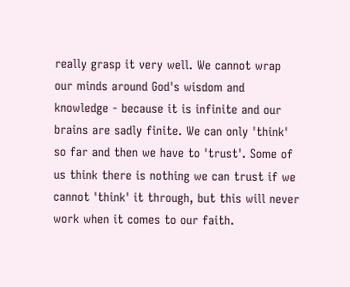really grasp it very well. We cannot wrap our minds around God's wisdom and knowledge - because it is infinite and our brains are sadly finite. We can only 'think' so far and then we have to 'trust'. Some of us think there is nothing we can trust if we cannot 'think' it through, but this will never work when it comes to our faith.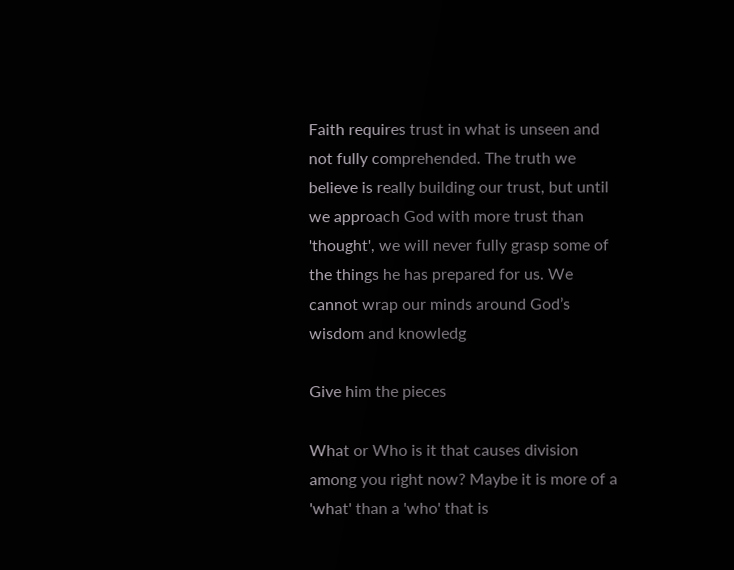Faith requires trust in what is unseen and not fully comprehended. The truth we believe is really building our trust, but until we approach God with more trust than 'thought', we will never fully grasp some of the things he has prepared for us. We cannot wrap our minds around God’s wisdom and knowledg

Give him the pieces

What or Who is it that causes division among you right now? Maybe it is more of a 'what' than a 'who' that is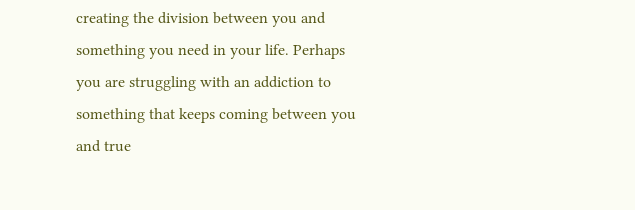creating the division between you and something you need in your life. Perhaps you are struggling with an addiction to something that keeps coming between you and true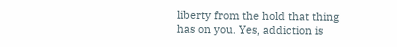liberty from the hold that thing has on you. Yes, addiction is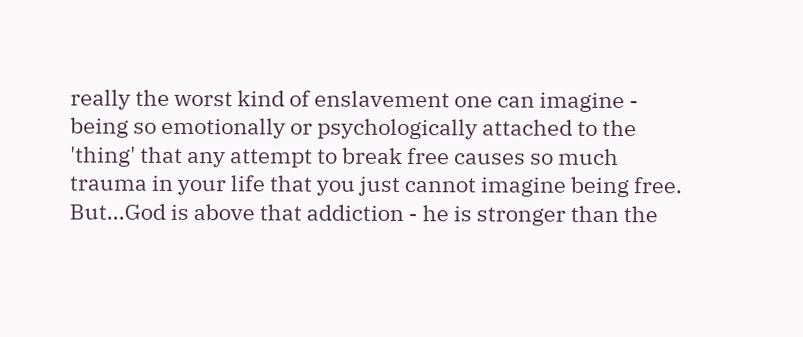really the worst kind of enslavement one can imagine - being so emotionally or psychologically attached to the 'thing' that any attempt to break free causes so much trauma in your life that you just cannot imagine being free. But...God is above that addiction - he is stronger than the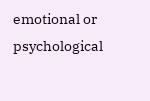emotional or psychological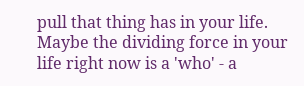pull that thing has in your life. Maybe the dividing force in your life right now is a 'who' - a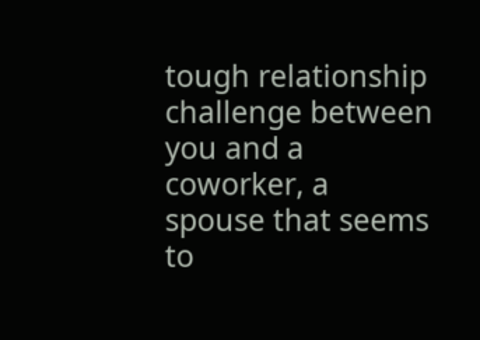tough relationship challenge between you and a coworker, a spouse that seems to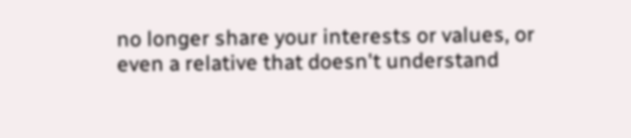no longer share your interests or values, or even a relative that doesn't understand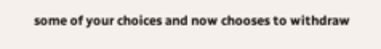some of your choices and now chooses to withdraw